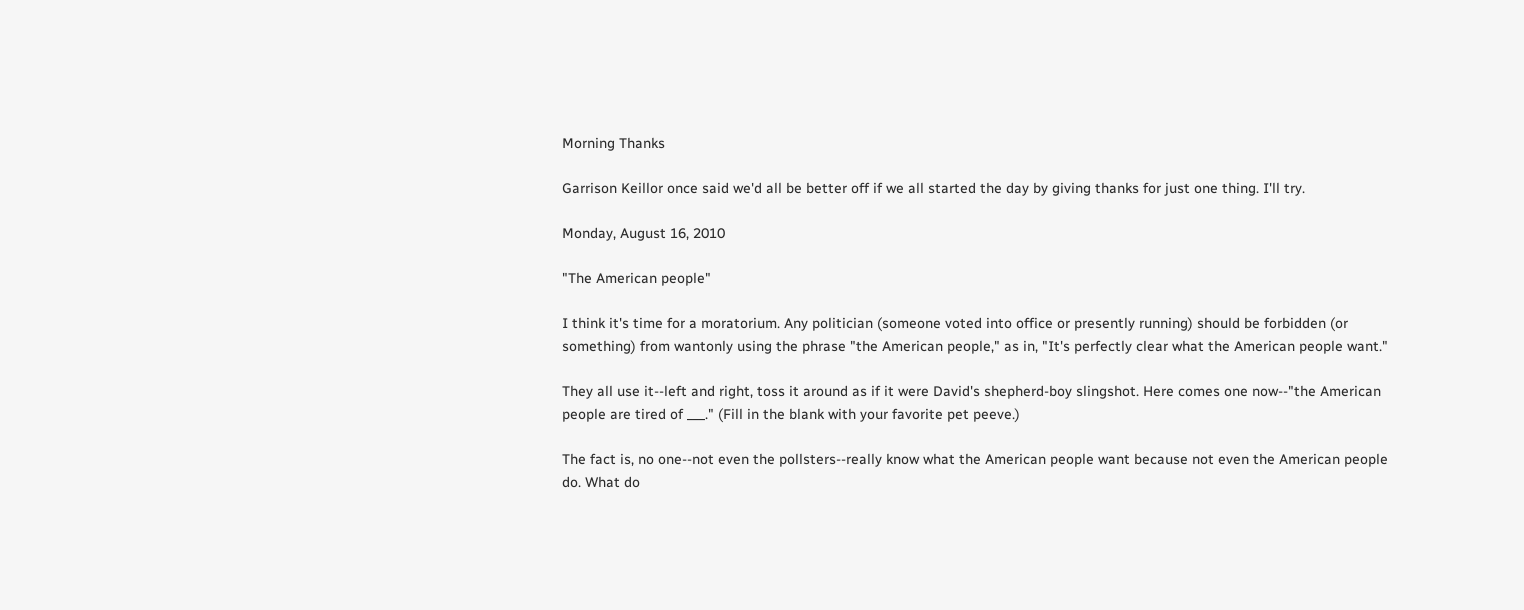Morning Thanks

Garrison Keillor once said we'd all be better off if we all started the day by giving thanks for just one thing. I'll try.

Monday, August 16, 2010

"The American people"

I think it's time for a moratorium. Any politician (someone voted into office or presently running) should be forbidden (or something) from wantonly using the phrase "the American people," as in, "It's perfectly clear what the American people want."

They all use it--left and right, toss it around as if it were David's shepherd-boy slingshot. Here comes one now--"the American people are tired of ___." (Fill in the blank with your favorite pet peeve.)

The fact is, no one--not even the pollsters--really know what the American people want because not even the American people do. What do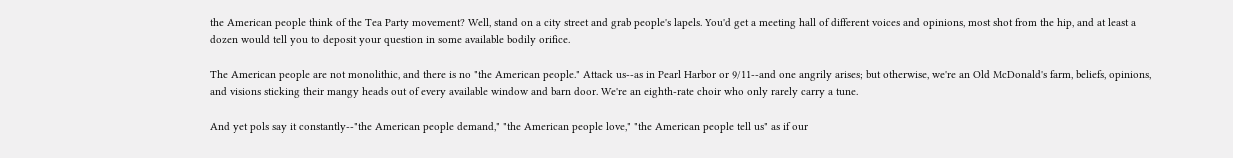the American people think of the Tea Party movement? Well, stand on a city street and grab people's lapels. You'd get a meeting hall of different voices and opinions, most shot from the hip, and at least a dozen would tell you to deposit your question in some available bodily orifice.

The American people are not monolithic, and there is no "the American people." Attack us--as in Pearl Harbor or 9/11--and one angrily arises; but otherwise, we're an Old McDonald's farm, beliefs, opinions, and visions sticking their mangy heads out of every available window and barn door. We're an eighth-rate choir who only rarely carry a tune.

And yet pols say it constantly--"the American people demand," "the American people love," "the American people tell us" as if our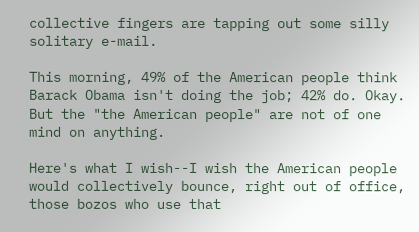collective fingers are tapping out some silly solitary e-mail.

This morning, 49% of the American people think Barack Obama isn't doing the job; 42% do. Okay. But the "the American people" are not of one mind on anything.

Here's what I wish--I wish the American people would collectively bounce, right out of office, those bozos who use that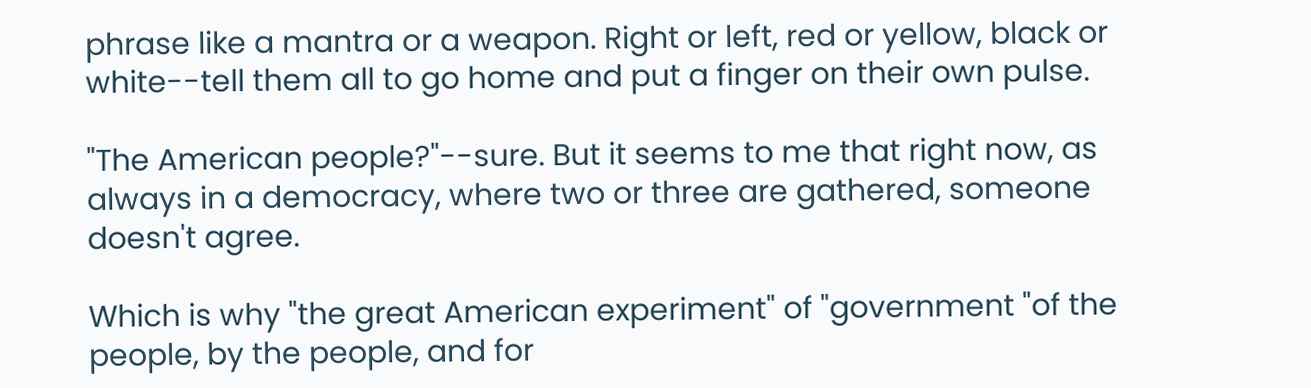phrase like a mantra or a weapon. Right or left, red or yellow, black or white--tell them all to go home and put a finger on their own pulse.

"The American people?"--sure. But it seems to me that right now, as always in a democracy, where two or three are gathered, someone doesn't agree.

Which is why "the great American experiment" of "government "of the people, by the people, and for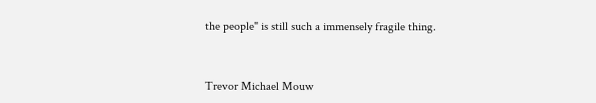the people" is still such a immensely fragile thing.


Trevor Michael Mouw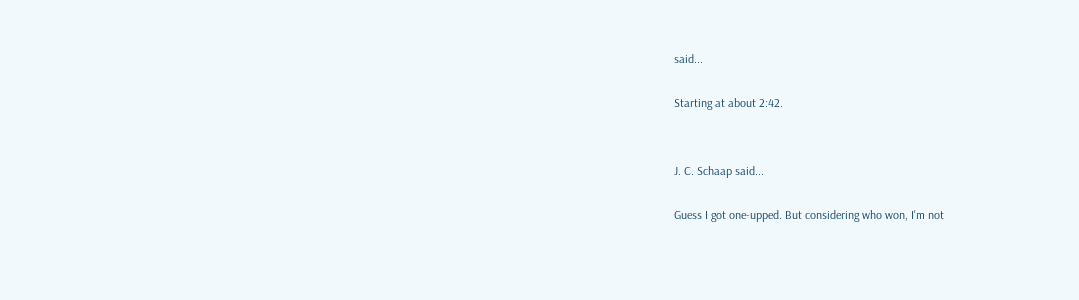said...

Starting at about 2:42.


J. C. Schaap said...

Guess I got one-upped. But considering who won, I'm not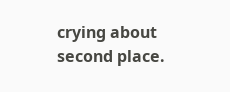crying about second place.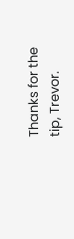Thanks for the tip, Trevor.